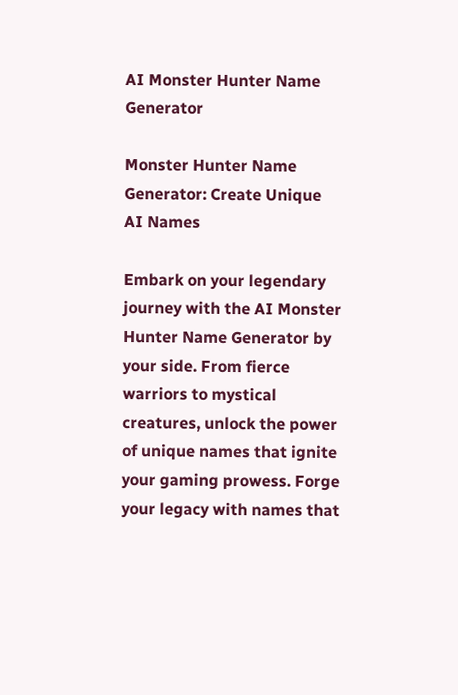AI Monster Hunter Name Generator

Monster Hunter Name Generator: Create Unique AI Names

Embark on your legendary journey with the AI Monster Hunter Name Generator by your side. From fierce warriors to mystical creatures, unlock the power of unique names that ignite your gaming prowess. Forge your legacy with names that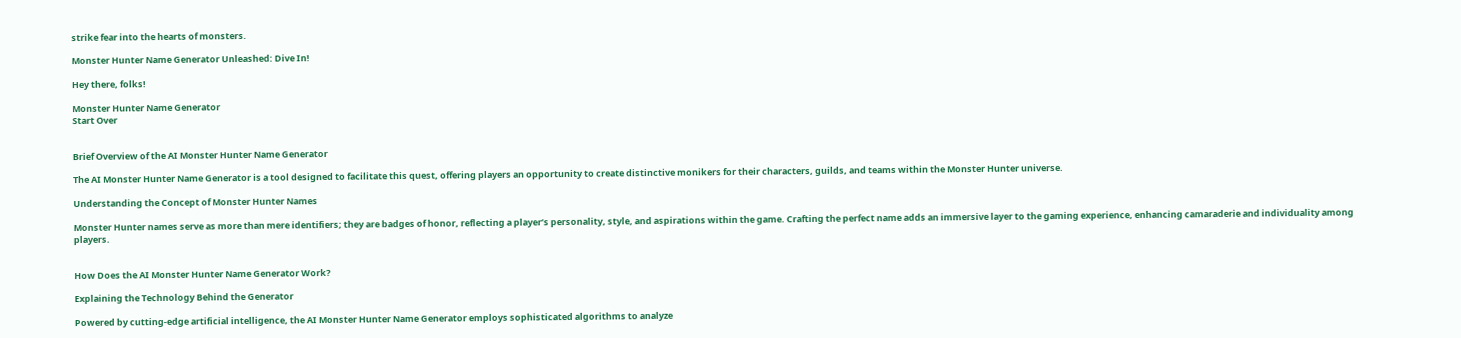strike fear into the hearts of monsters.

Monster Hunter Name Generator Unleashed: Dive In!

Hey there, folks!

Monster Hunter Name Generator
Start Over


Brief Overview of the AI Monster Hunter Name Generator

The AI Monster Hunter Name Generator is a tool designed to facilitate this quest, offering players an opportunity to create distinctive monikers for their characters, guilds, and teams within the Monster Hunter universe.

Understanding the Concept of Monster Hunter Names

Monster Hunter names serve as more than mere identifiers; they are badges of honor, reflecting a player’s personality, style, and aspirations within the game. Crafting the perfect name adds an immersive layer to the gaming experience, enhancing camaraderie and individuality among players.


How Does the AI Monster Hunter Name Generator Work?

Explaining the Technology Behind the Generator

Powered by cutting-edge artificial intelligence, the AI Monster Hunter Name Generator employs sophisticated algorithms to analyze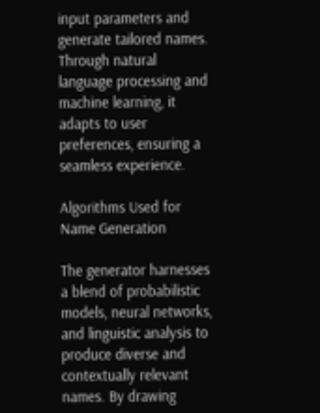input parameters and generate tailored names. Through natural language processing and machine learning, it adapts to user preferences, ensuring a seamless experience.

Algorithms Used for Name Generation

The generator harnesses a blend of probabilistic models, neural networks, and linguistic analysis to produce diverse and contextually relevant names. By drawing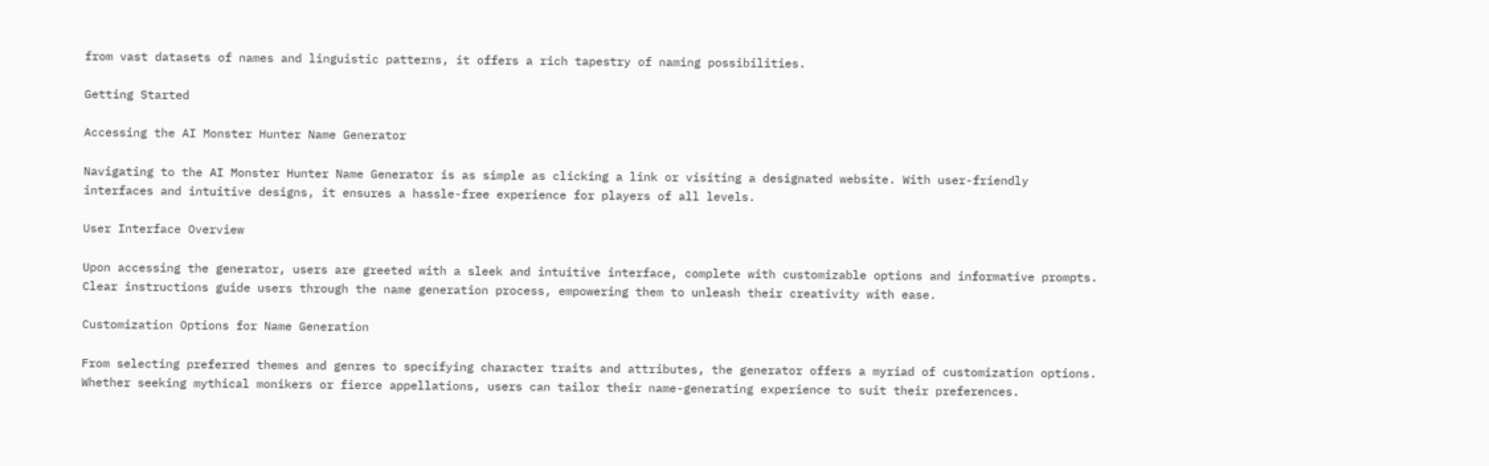from vast datasets of names and linguistic patterns, it offers a rich tapestry of naming possibilities.

Getting Started

Accessing the AI Monster Hunter Name Generator

Navigating to the AI Monster Hunter Name Generator is as simple as clicking a link or visiting a designated website. With user-friendly interfaces and intuitive designs, it ensures a hassle-free experience for players of all levels.

User Interface Overview

Upon accessing the generator, users are greeted with a sleek and intuitive interface, complete with customizable options and informative prompts. Clear instructions guide users through the name generation process, empowering them to unleash their creativity with ease.

Customization Options for Name Generation

From selecting preferred themes and genres to specifying character traits and attributes, the generator offers a myriad of customization options. Whether seeking mythical monikers or fierce appellations, users can tailor their name-generating experience to suit their preferences.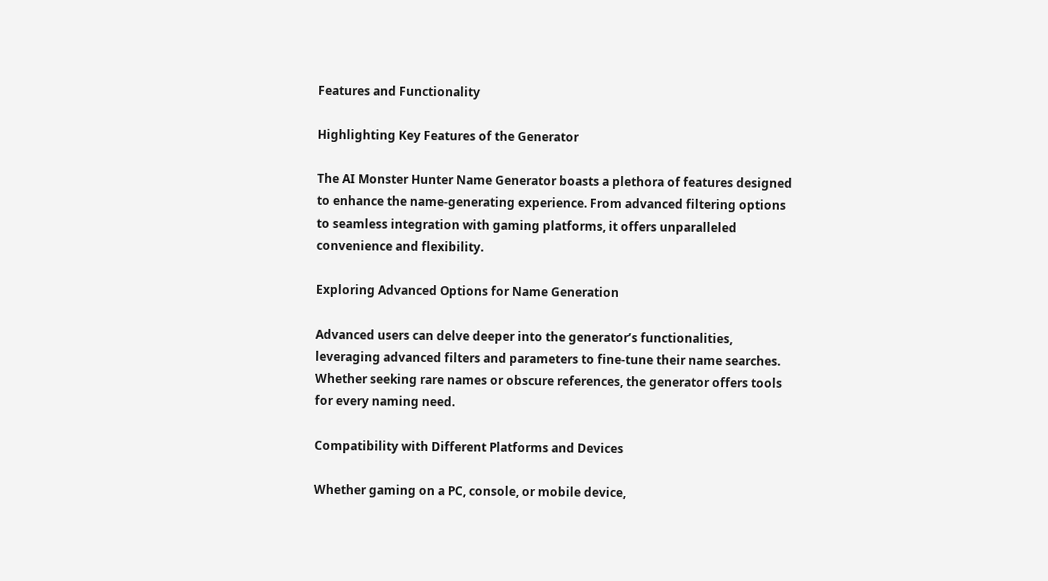Features and Functionality

Highlighting Key Features of the Generator

The AI Monster Hunter Name Generator boasts a plethora of features designed to enhance the name-generating experience. From advanced filtering options to seamless integration with gaming platforms, it offers unparalleled convenience and flexibility.

Exploring Advanced Options for Name Generation

Advanced users can delve deeper into the generator’s functionalities, leveraging advanced filters and parameters to fine-tune their name searches. Whether seeking rare names or obscure references, the generator offers tools for every naming need.

Compatibility with Different Platforms and Devices

Whether gaming on a PC, console, or mobile device,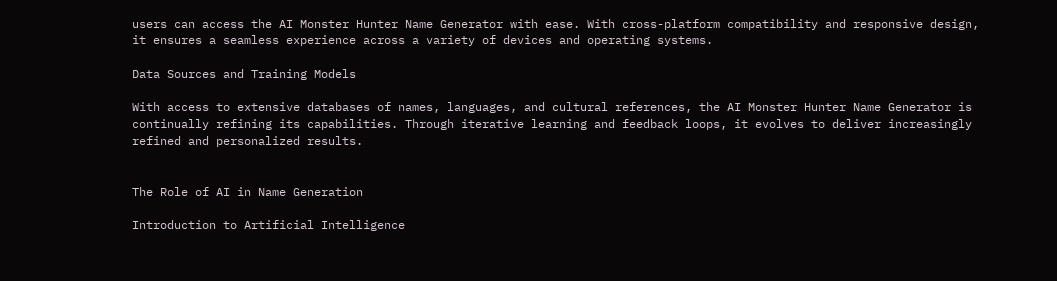users can access the AI Monster Hunter Name Generator with ease. With cross-platform compatibility and responsive design, it ensures a seamless experience across a variety of devices and operating systems.

Data Sources and Training Models

With access to extensive databases of names, languages, and cultural references, the AI Monster Hunter Name Generator is continually refining its capabilities. Through iterative learning and feedback loops, it evolves to deliver increasingly refined and personalized results.


The Role of AI in Name Generation

Introduction to Artificial Intelligence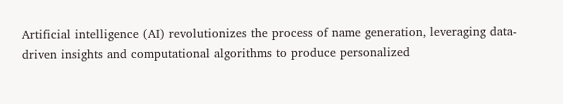Artificial intelligence (AI) revolutionizes the process of name generation, leveraging data-driven insights and computational algorithms to produce personalized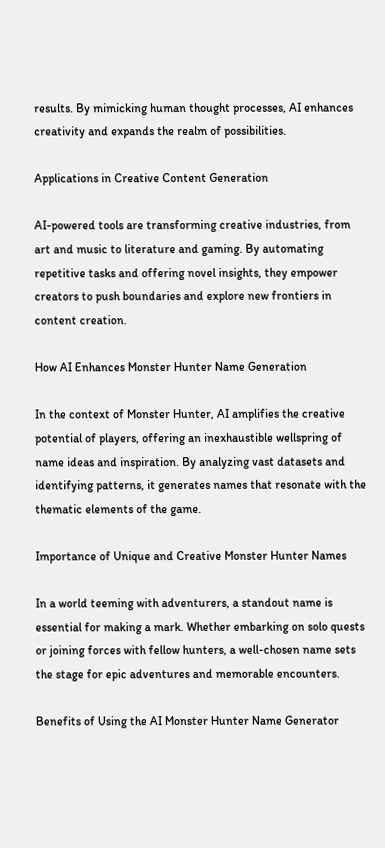results. By mimicking human thought processes, AI enhances creativity and expands the realm of possibilities.

Applications in Creative Content Generation

AI-powered tools are transforming creative industries, from art and music to literature and gaming. By automating repetitive tasks and offering novel insights, they empower creators to push boundaries and explore new frontiers in content creation.

How AI Enhances Monster Hunter Name Generation

In the context of Monster Hunter, AI amplifies the creative potential of players, offering an inexhaustible wellspring of name ideas and inspiration. By analyzing vast datasets and identifying patterns, it generates names that resonate with the thematic elements of the game.

Importance of Unique and Creative Monster Hunter Names

In a world teeming with adventurers, a standout name is essential for making a mark. Whether embarking on solo quests or joining forces with fellow hunters, a well-chosen name sets the stage for epic adventures and memorable encounters.

Benefits of Using the AI Monster Hunter Name Generator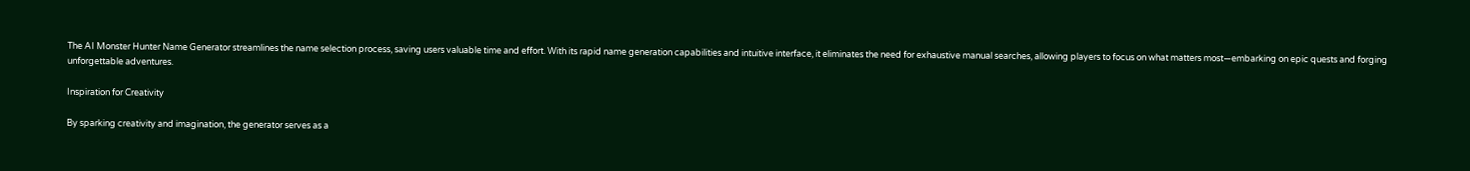The AI Monster Hunter Name Generator streamlines the name selection process, saving users valuable time and effort. With its rapid name generation capabilities and intuitive interface, it eliminates the need for exhaustive manual searches, allowing players to focus on what matters most—embarking on epic quests and forging unforgettable adventures.

Inspiration for Creativity

By sparking creativity and imagination, the generator serves as a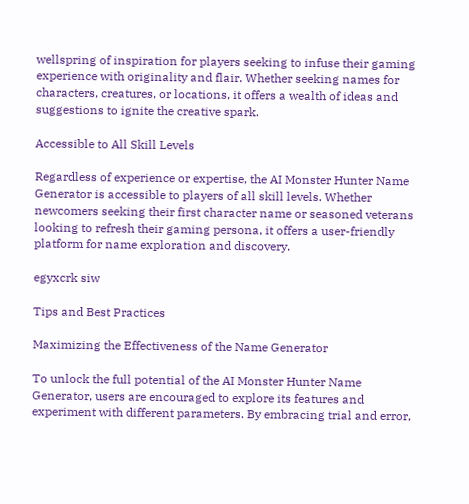wellspring of inspiration for players seeking to infuse their gaming experience with originality and flair. Whether seeking names for characters, creatures, or locations, it offers a wealth of ideas and suggestions to ignite the creative spark.

Accessible to All Skill Levels

Regardless of experience or expertise, the AI Monster Hunter Name Generator is accessible to players of all skill levels. Whether newcomers seeking their first character name or seasoned veterans looking to refresh their gaming persona, it offers a user-friendly platform for name exploration and discovery.

egyxcrk siw

Tips and Best Practices

Maximizing the Effectiveness of the Name Generator

To unlock the full potential of the AI Monster Hunter Name Generator, users are encouraged to explore its features and experiment with different parameters. By embracing trial and error,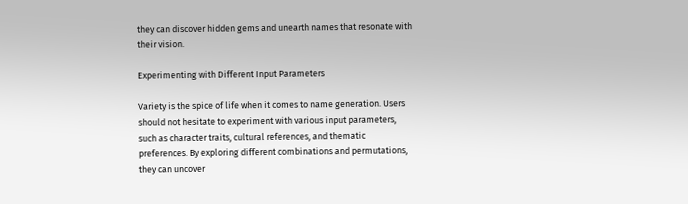they can discover hidden gems and unearth names that resonate with their vision.

Experimenting with Different Input Parameters

Variety is the spice of life when it comes to name generation. Users should not hesitate to experiment with various input parameters, such as character traits, cultural references, and thematic preferences. By exploring different combinations and permutations, they can uncover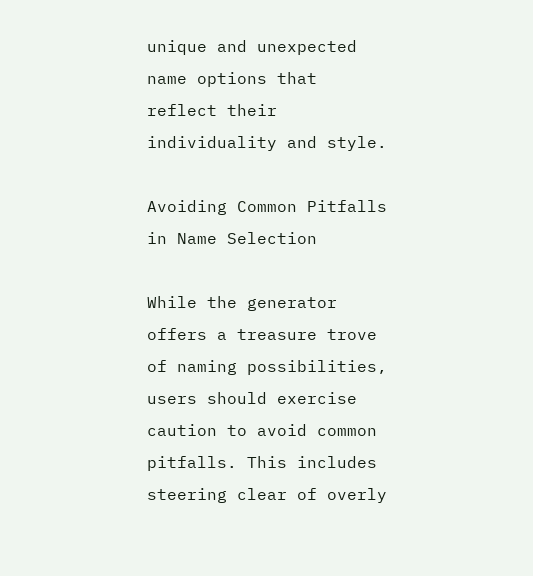unique and unexpected name options that reflect their individuality and style.

Avoiding Common Pitfalls in Name Selection

While the generator offers a treasure trove of naming possibilities, users should exercise caution to avoid common pitfalls. This includes steering clear of overly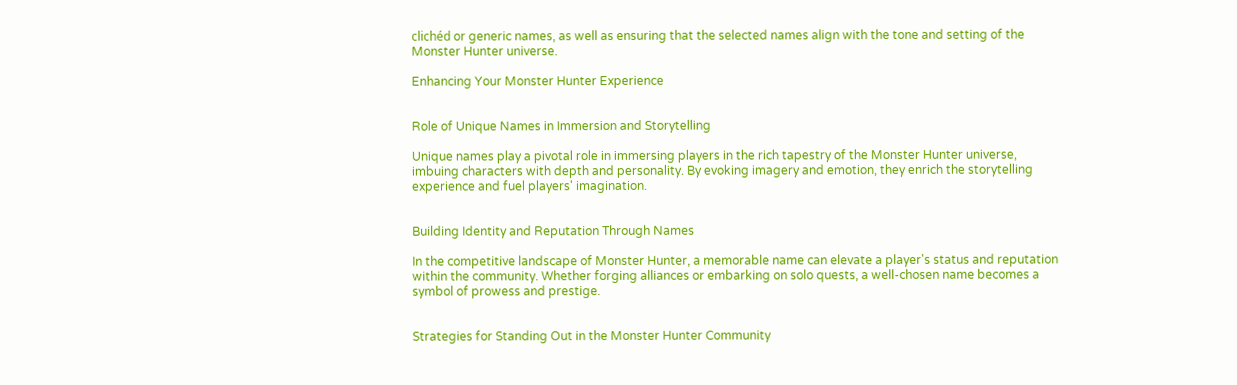clichéd or generic names, as well as ensuring that the selected names align with the tone and setting of the Monster Hunter universe.

Enhancing Your Monster Hunter Experience


Role of Unique Names in Immersion and Storytelling

Unique names play a pivotal role in immersing players in the rich tapestry of the Monster Hunter universe, imbuing characters with depth and personality. By evoking imagery and emotion, they enrich the storytelling experience and fuel players' imagination.


Building Identity and Reputation Through Names

In the competitive landscape of Monster Hunter, a memorable name can elevate a player's status and reputation within the community. Whether forging alliances or embarking on solo quests, a well-chosen name becomes a symbol of prowess and prestige.


Strategies for Standing Out in the Monster Hunter Community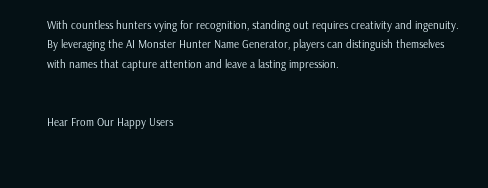With countless hunters vying for recognition, standing out requires creativity and ingenuity. By leveraging the AI Monster Hunter Name Generator, players can distinguish themselves with names that capture attention and leave a lasting impression.


Hear From Our Happy Users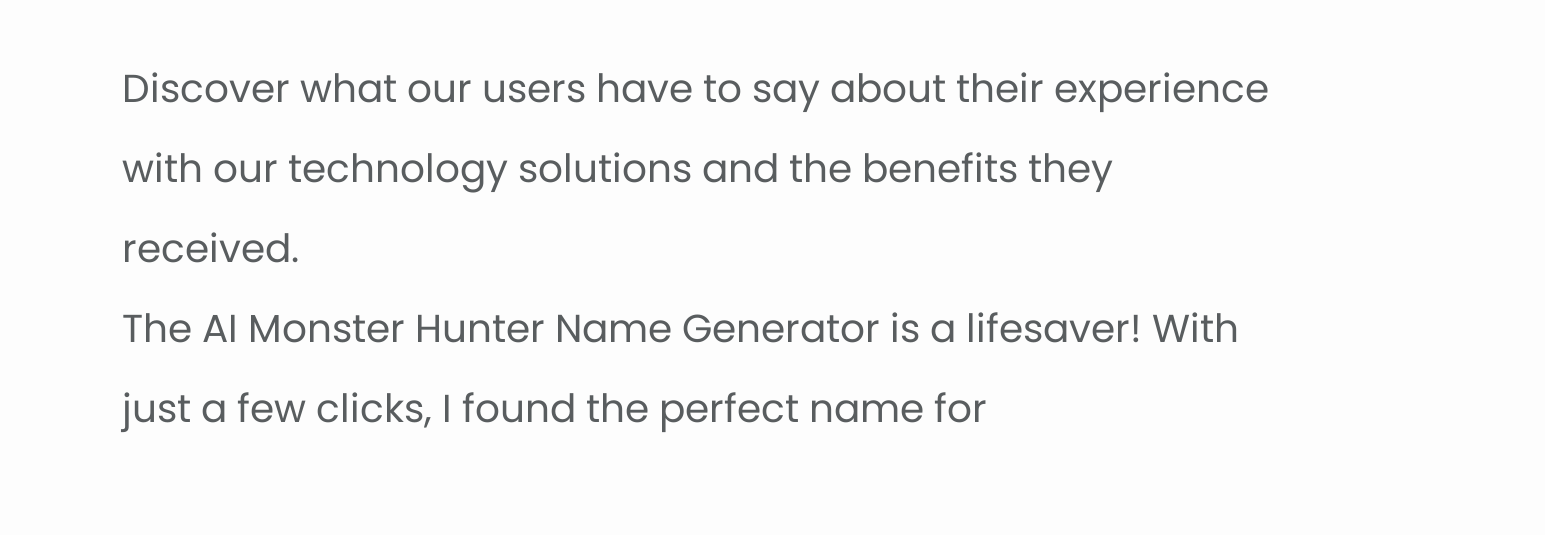Discover what our users have to say about their experience with our technology solutions and the benefits they received.
The AI Monster Hunter Name Generator is a lifesaver! With just a few clicks, I found the perfect name for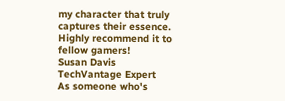my character that truly captures their essence. Highly recommend it to fellow gamers!
Susan Davis
TechVantage Expert
As someone who's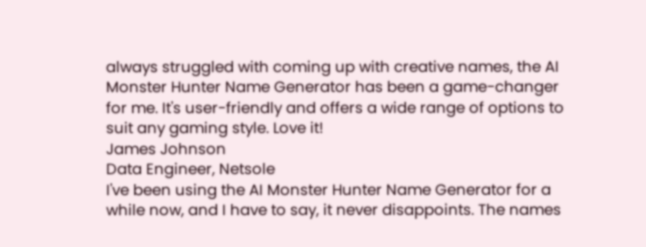always struggled with coming up with creative names, the AI Monster Hunter Name Generator has been a game-changer for me. It's user-friendly and offers a wide range of options to suit any gaming style. Love it!
James Johnson
Data Engineer, Netsole
I've been using the AI Monster Hunter Name Generator for a while now, and I have to say, it never disappoints. The names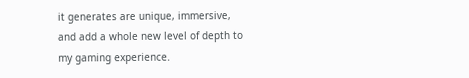it generates are unique, immersive, and add a whole new level of depth to my gaming experience.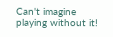Can't imagine playing without it!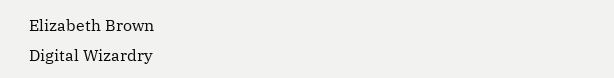Elizabeth Brown
Digital Wizardry